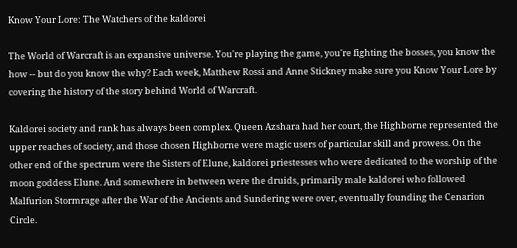Know Your Lore: The Watchers of the kaldorei

The World of Warcraft is an expansive universe. You're playing the game, you're fighting the bosses, you know the how -- but do you know the why? Each week, Matthew Rossi and Anne Stickney make sure you Know Your Lore by covering the history of the story behind World of Warcraft.

Kaldorei society and rank has always been complex. Queen Azshara had her court, the Highborne represented the upper reaches of society, and those chosen Highborne were magic users of particular skill and prowess. On the other end of the spectrum were the Sisters of Elune, kaldorei priestesses who were dedicated to the worship of the moon goddess Elune. And somewhere in between were the druids, primarily male kaldorei who followed Malfurion Stormrage after the War of the Ancients and Sundering were over, eventually founding the Cenarion Circle.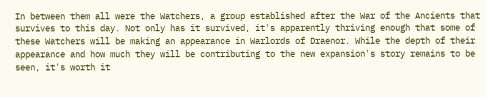In between them all were the Watchers, a group established after the War of the Ancients that survives to this day. Not only has it survived, it's apparently thriving enough that some of these Watchers will be making an appearance in Warlords of Draenor. While the depth of their appearance and how much they will be contributing to the new expansion's story remains to be seen, it's worth it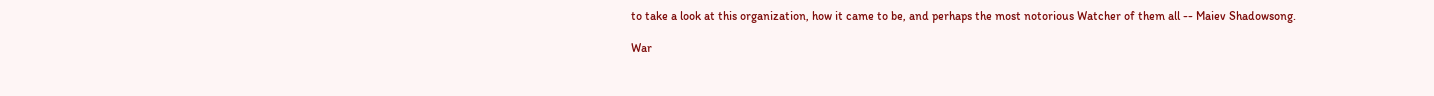to take a look at this organization, how it came to be, and perhaps the most notorious Watcher of them all -- Maiev Shadowsong.

War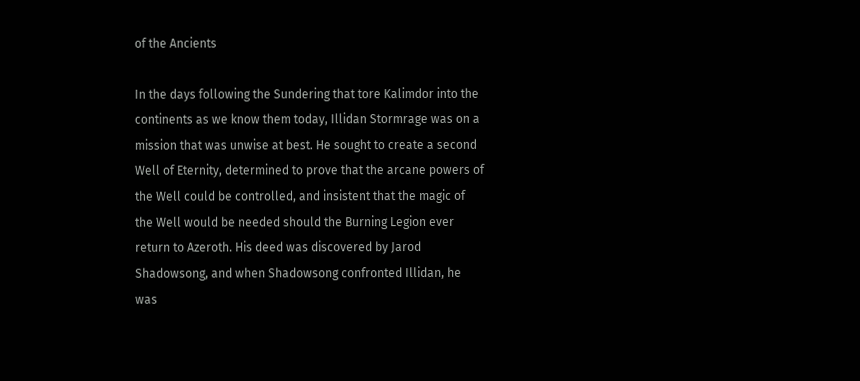of the Ancients

In the days following the Sundering that tore Kalimdor into the continents as we know them today, Illidan Stormrage was on a mission that was unwise at best. He sought to create a second Well of Eternity, determined to prove that the arcane powers of the Well could be controlled, and insistent that the magic of the Well would be needed should the Burning Legion ever return to Azeroth. His deed was discovered by Jarod Shadowsong, and when Shadowsong confronted Illidan, he was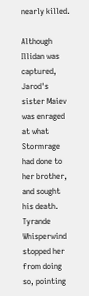nearly killed.

Although Illidan was captured, Jarod's sister Maiev was enraged at what Stormrage had done to her brother, and sought his death. Tyrande Whisperwind stopped her from doing so, pointing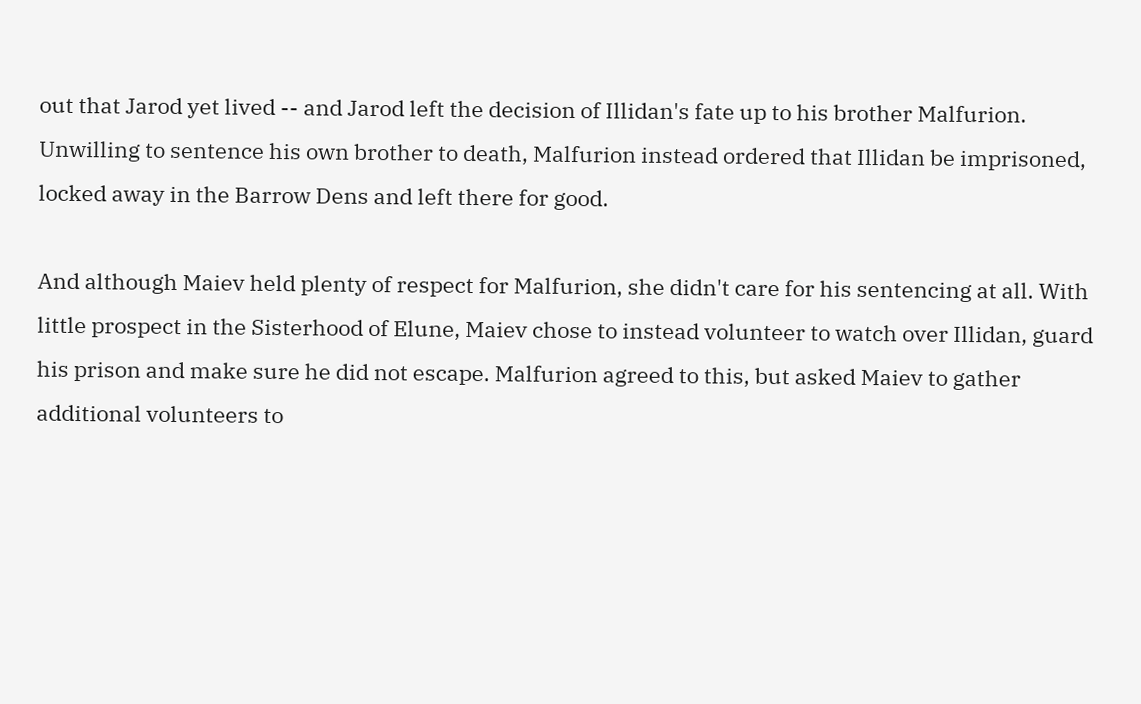out that Jarod yet lived -- and Jarod left the decision of Illidan's fate up to his brother Malfurion. Unwilling to sentence his own brother to death, Malfurion instead ordered that Illidan be imprisoned, locked away in the Barrow Dens and left there for good.

And although Maiev held plenty of respect for Malfurion, she didn't care for his sentencing at all. With little prospect in the Sisterhood of Elune, Maiev chose to instead volunteer to watch over Illidan, guard his prison and make sure he did not escape. Malfurion agreed to this, but asked Maiev to gather additional volunteers to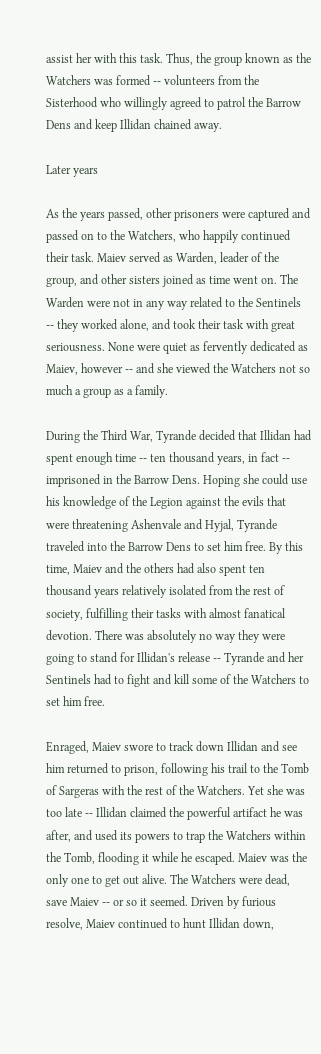assist her with this task. Thus, the group known as the Watchers was formed -- volunteers from the Sisterhood who willingly agreed to patrol the Barrow Dens and keep Illidan chained away.

Later years

As the years passed, other prisoners were captured and passed on to the Watchers, who happily continued their task. Maiev served as Warden, leader of the group, and other sisters joined as time went on. The Warden were not in any way related to the Sentinels -- they worked alone, and took their task with great seriousness. None were quiet as fervently dedicated as Maiev, however -- and she viewed the Watchers not so much a group as a family.

During the Third War, Tyrande decided that Illidan had spent enough time -- ten thousand years, in fact -- imprisoned in the Barrow Dens. Hoping she could use his knowledge of the Legion against the evils that were threatening Ashenvale and Hyjal, Tyrande traveled into the Barrow Dens to set him free. By this time, Maiev and the others had also spent ten thousand years relatively isolated from the rest of society, fulfilling their tasks with almost fanatical devotion. There was absolutely no way they were going to stand for Illidan's release -- Tyrande and her Sentinels had to fight and kill some of the Watchers to set him free.

Enraged, Maiev swore to track down Illidan and see him returned to prison, following his trail to the Tomb of Sargeras with the rest of the Watchers. Yet she was too late -- Illidan claimed the powerful artifact he was after, and used its powers to trap the Watchers within the Tomb, flooding it while he escaped. Maiev was the only one to get out alive. The Watchers were dead, save Maiev -- or so it seemed. Driven by furious resolve, Maiev continued to hunt Illidan down,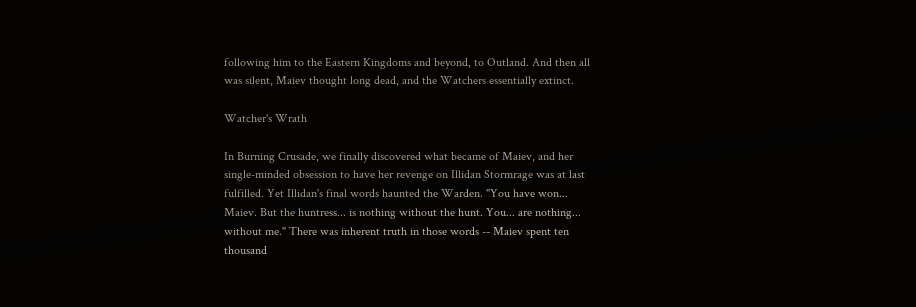following him to the Eastern Kingdoms and beyond, to Outland. And then all was silent, Maiev thought long dead, and the Watchers essentially extinct.

Watcher's Wrath

In Burning Crusade, we finally discovered what became of Maiev, and her single-minded obsession to have her revenge on Illidan Stormrage was at last fulfilled. Yet Illidan's final words haunted the Warden. "You have won... Maiev. But the huntress... is nothing without the hunt. You... are nothing... without me." There was inherent truth in those words -- Maiev spent ten thousand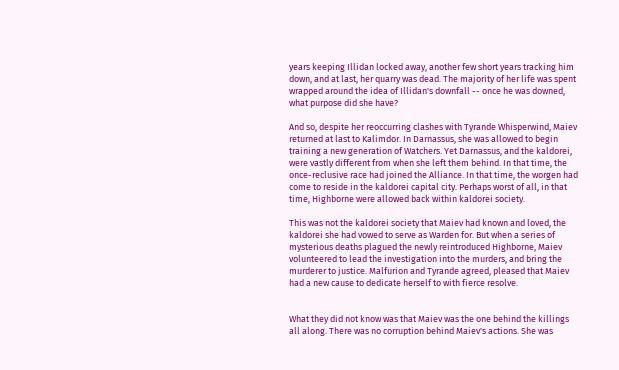years keeping Illidan locked away, another few short years tracking him down, and at last, her quarry was dead. The majority of her life was spent wrapped around the idea of Illidan's downfall -- once he was downed, what purpose did she have?

And so, despite her reoccurring clashes with Tyrande Whisperwind, Maiev returned at last to Kalimdor. In Darnassus, she was allowed to begin training a new generation of Watchers. Yet Darnassus, and the kaldorei, were vastly different from when she left them behind. In that time, the once-reclusive race had joined the Alliance. In that time, the worgen had come to reside in the kaldorei capital city. Perhaps worst of all, in that time, Highborne were allowed back within kaldorei society.

This was not the kaldorei society that Maiev had known and loved, the kaldorei she had vowed to serve as Warden for. But when a series of mysterious deaths plagued the newly reintroduced Highborne, Maiev volunteered to lead the investigation into the murders, and bring the murderer to justice. Malfurion and Tyrande agreed, pleased that Maiev had a new cause to dedicate herself to with fierce resolve.


What they did not know was that Maiev was the one behind the killings all along. There was no corruption behind Maiev's actions. She was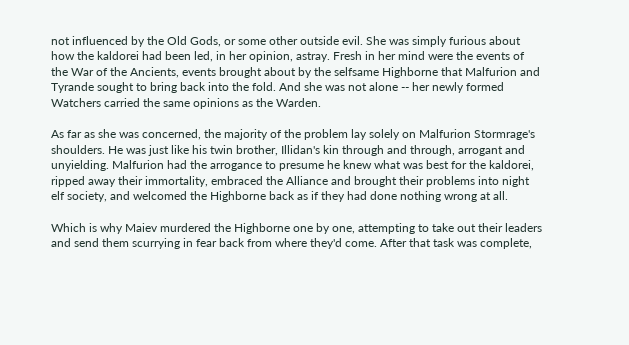not influenced by the Old Gods, or some other outside evil. She was simply furious about how the kaldorei had been led, in her opinion, astray. Fresh in her mind were the events of the War of the Ancients, events brought about by the selfsame Highborne that Malfurion and Tyrande sought to bring back into the fold. And she was not alone -- her newly formed Watchers carried the same opinions as the Warden.

As far as she was concerned, the majority of the problem lay solely on Malfurion Stormrage's shoulders. He was just like his twin brother, Illidan's kin through and through, arrogant and unyielding. Malfurion had the arrogance to presume he knew what was best for the kaldorei, ripped away their immortality, embraced the Alliance and brought their problems into night elf society, and welcomed the Highborne back as if they had done nothing wrong at all.

Which is why Maiev murdered the Highborne one by one, attempting to take out their leaders and send them scurrying in fear back from where they'd come. After that task was complete,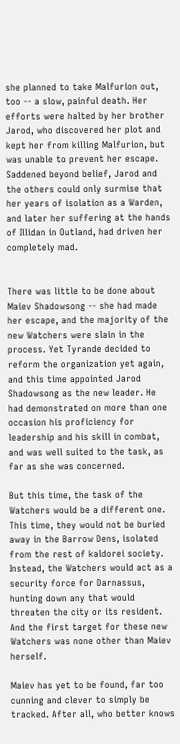she planned to take Malfurion out, too -- a slow, painful death. Her efforts were halted by her brother Jarod, who discovered her plot and kept her from killing Malfurion, but was unable to prevent her escape. Saddened beyond belief, Jarod and the others could only surmise that her years of isolation as a Warden, and later her suffering at the hands of Illidan in Outland, had driven her completely mad.


There was little to be done about Maiev Shadowsong -- she had made her escape, and the majority of the new Watchers were slain in the process. Yet Tyrande decided to reform the organization yet again, and this time appointed Jarod Shadowsong as the new leader. He had demonstrated on more than one occasion his proficiency for leadership and his skill in combat, and was well suited to the task, as far as she was concerned.

But this time, the task of the Watchers would be a different one. This time, they would not be buried away in the Barrow Dens, isolated from the rest of kaldorei society. Instead, the Watchers would act as a security force for Darnassus, hunting down any that would threaten the city or its resident. And the first target for these new Watchers was none other than Maiev herself.

Maiev has yet to be found, far too cunning and clever to simply be tracked. After all, who better knows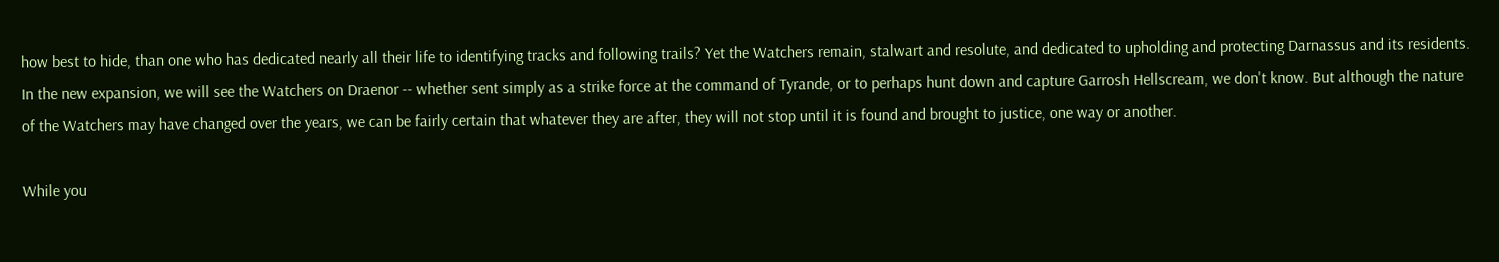how best to hide, than one who has dedicated nearly all their life to identifying tracks and following trails? Yet the Watchers remain, stalwart and resolute, and dedicated to upholding and protecting Darnassus and its residents. In the new expansion, we will see the Watchers on Draenor -- whether sent simply as a strike force at the command of Tyrande, or to perhaps hunt down and capture Garrosh Hellscream, we don't know. But although the nature of the Watchers may have changed over the years, we can be fairly certain that whatever they are after, they will not stop until it is found and brought to justice, one way or another.

While you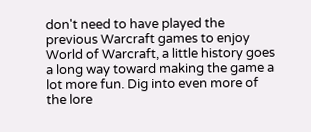don't need to have played the previous Warcraft games to enjoy World of Warcraft, a little history goes a long way toward making the game a lot more fun. Dig into even more of the lore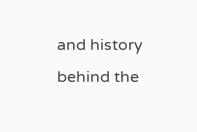and history behind the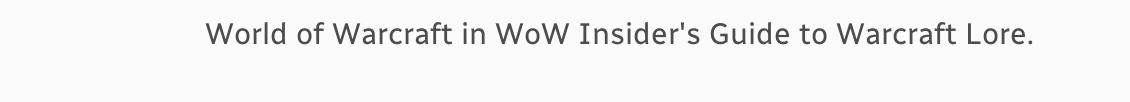World of Warcraft in WoW Insider's Guide to Warcraft Lore.